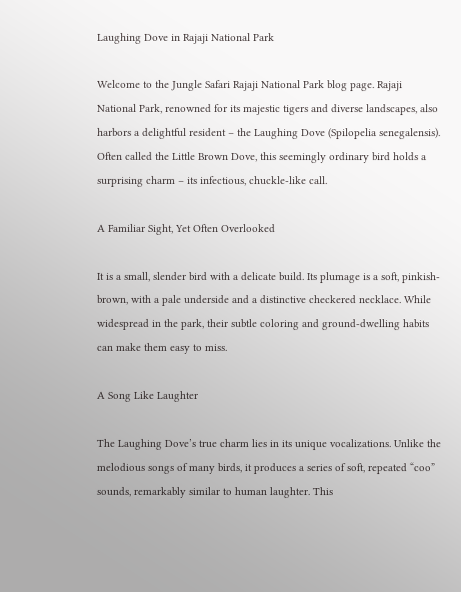Laughing Dove in Rajaji National Park

Welcome to the Jungle Safari Rajaji National Park blog page. Rajaji National Park, renowned for its majestic tigers and diverse landscapes, also harbors a delightful resident – the Laughing Dove (Spilopelia senegalensis). Often called the Little Brown Dove, this seemingly ordinary bird holds a surprising charm – its infectious, chuckle-like call.

A Familiar Sight, Yet Often Overlooked

It is a small, slender bird with a delicate build. Its plumage is a soft, pinkish-brown, with a pale underside and a distinctive checkered necklace. While widespread in the park, their subtle coloring and ground-dwelling habits can make them easy to miss.

A Song Like Laughter

The Laughing Dove’s true charm lies in its unique vocalizations. Unlike the melodious songs of many birds, it produces a series of soft, repeated “coo” sounds, remarkably similar to human laughter. This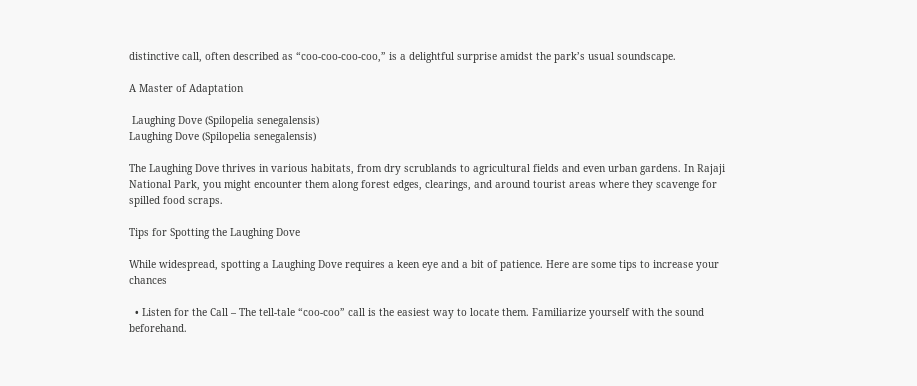distinctive call, often described as “coo-coo-coo-coo,” is a delightful surprise amidst the park’s usual soundscape.

A Master of Adaptation

 Laughing Dove (Spilopelia senegalensis)
Laughing Dove (Spilopelia senegalensis)

The Laughing Dove thrives in various habitats, from dry scrublands to agricultural fields and even urban gardens. In Rajaji National Park, you might encounter them along forest edges, clearings, and around tourist areas where they scavenge for spilled food scraps.

Tips for Spotting the Laughing Dove

While widespread, spotting a Laughing Dove requires a keen eye and a bit of patience. Here are some tips to increase your chances

  • Listen for the Call – The tell-tale “coo-coo” call is the easiest way to locate them. Familiarize yourself with the sound beforehand.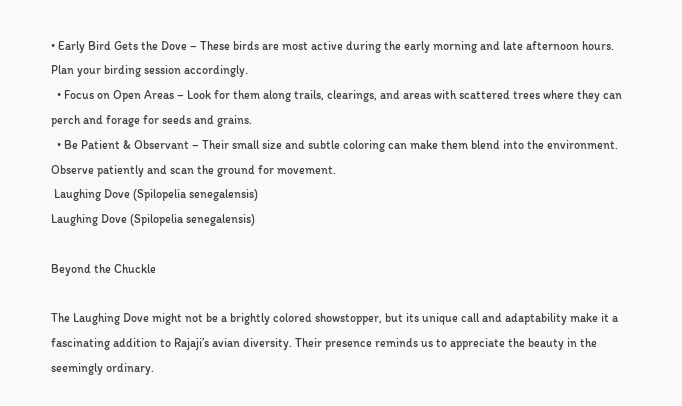• Early Bird Gets the Dove – These birds are most active during the early morning and late afternoon hours. Plan your birding session accordingly.
  • Focus on Open Areas – Look for them along trails, clearings, and areas with scattered trees where they can perch and forage for seeds and grains.
  • Be Patient & Observant – Their small size and subtle coloring can make them blend into the environment. Observe patiently and scan the ground for movement.
 Laughing Dove (Spilopelia senegalensis)
Laughing Dove (Spilopelia senegalensis)

Beyond the Chuckle

The Laughing Dove might not be a brightly colored showstopper, but its unique call and adaptability make it a fascinating addition to Rajaji’s avian diversity. Their presence reminds us to appreciate the beauty in the seemingly ordinary.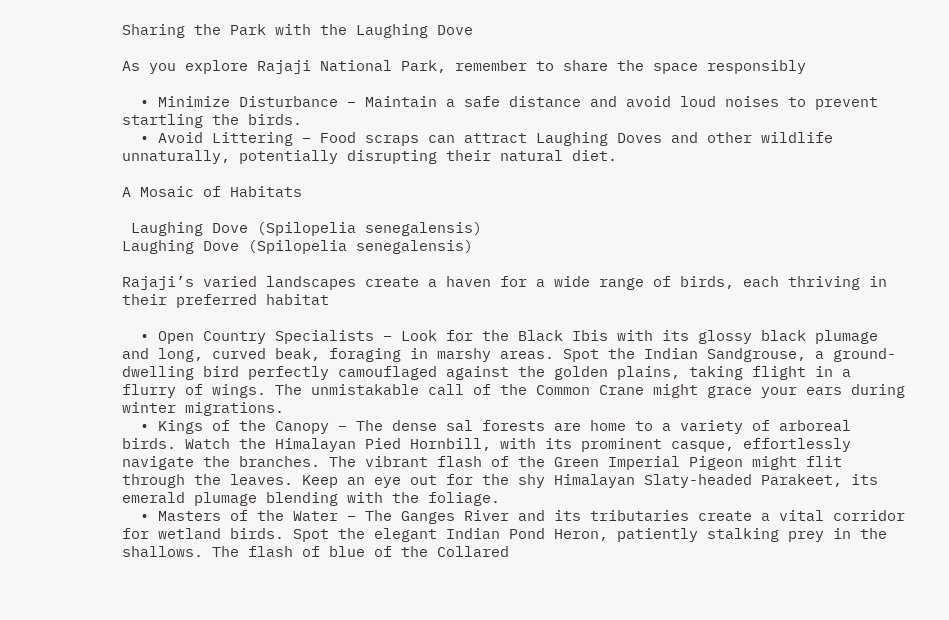Sharing the Park with the Laughing Dove

As you explore Rajaji National Park, remember to share the space responsibly

  • Minimize Disturbance – Maintain a safe distance and avoid loud noises to prevent startling the birds.
  • Avoid Littering – Food scraps can attract Laughing Doves and other wildlife unnaturally, potentially disrupting their natural diet.

A Mosaic of Habitats

 Laughing Dove (Spilopelia senegalensis)
Laughing Dove (Spilopelia senegalensis)

Rajaji’s varied landscapes create a haven for a wide range of birds, each thriving in their preferred habitat

  • Open Country Specialists – Look for the Black Ibis with its glossy black plumage and long, curved beak, foraging in marshy areas. Spot the Indian Sandgrouse, a ground-dwelling bird perfectly camouflaged against the golden plains, taking flight in a flurry of wings. The unmistakable call of the Common Crane might grace your ears during winter migrations.
  • Kings of the Canopy – The dense sal forests are home to a variety of arboreal birds. Watch the Himalayan Pied Hornbill, with its prominent casque, effortlessly navigate the branches. The vibrant flash of the Green Imperial Pigeon might flit through the leaves. Keep an eye out for the shy Himalayan Slaty-headed Parakeet, its emerald plumage blending with the foliage.
  • Masters of the Water – The Ganges River and its tributaries create a vital corridor for wetland birds. Spot the elegant Indian Pond Heron, patiently stalking prey in the shallows. The flash of blue of the Collared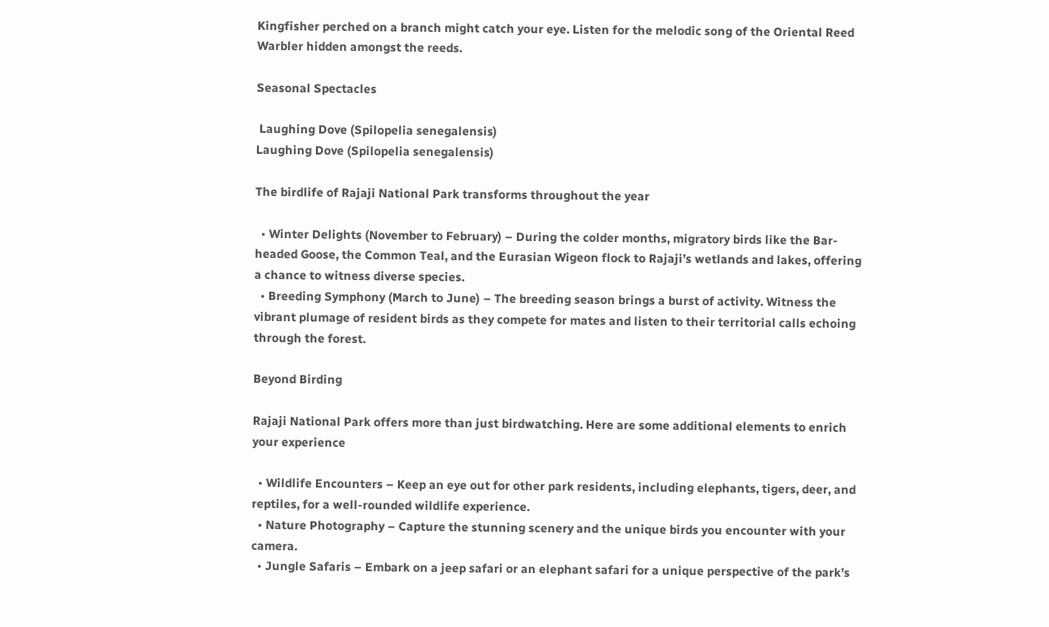Kingfisher perched on a branch might catch your eye. Listen for the melodic song of the Oriental Reed Warbler hidden amongst the reeds.

Seasonal Spectacles

 Laughing Dove (Spilopelia senegalensis)
Laughing Dove (Spilopelia senegalensis)

The birdlife of Rajaji National Park transforms throughout the year

  • Winter Delights (November to February) – During the colder months, migratory birds like the Bar-headed Goose, the Common Teal, and the Eurasian Wigeon flock to Rajaji’s wetlands and lakes, offering a chance to witness diverse species.
  • Breeding Symphony (March to June) – The breeding season brings a burst of activity. Witness the vibrant plumage of resident birds as they compete for mates and listen to their territorial calls echoing through the forest.

Beyond Birding

Rajaji National Park offers more than just birdwatching. Here are some additional elements to enrich your experience

  • Wildlife Encounters – Keep an eye out for other park residents, including elephants, tigers, deer, and reptiles, for a well-rounded wildlife experience.
  • Nature Photography – Capture the stunning scenery and the unique birds you encounter with your camera.
  • Jungle Safaris – Embark on a jeep safari or an elephant safari for a unique perspective of the park’s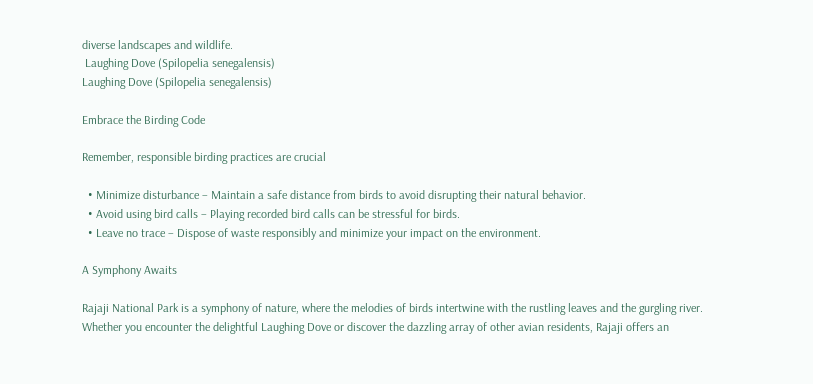diverse landscapes and wildlife.
 Laughing Dove (Spilopelia senegalensis)
Laughing Dove (Spilopelia senegalensis)

Embrace the Birding Code

Remember, responsible birding practices are crucial

  • Minimize disturbance – Maintain a safe distance from birds to avoid disrupting their natural behavior.
  • Avoid using bird calls – Playing recorded bird calls can be stressful for birds.
  • Leave no trace – Dispose of waste responsibly and minimize your impact on the environment.

A Symphony Awaits

Rajaji National Park is a symphony of nature, where the melodies of birds intertwine with the rustling leaves and the gurgling river. Whether you encounter the delightful Laughing Dove or discover the dazzling array of other avian residents, Rajaji offers an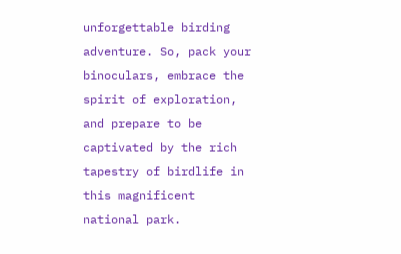unforgettable birding adventure. So, pack your binoculars, embrace the spirit of exploration, and prepare to be captivated by the rich tapestry of birdlife in this magnificent national park.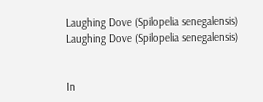Laughing Dove (Spilopelia senegalensis)
Laughing Dove (Spilopelia senegalensis)


In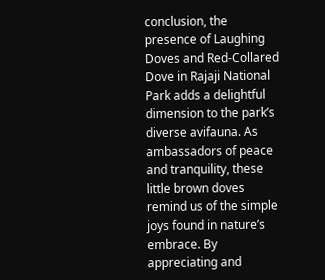conclusion, the presence of Laughing Doves and Red-Collared Dove in Rajaji National Park adds a delightful dimension to the park’s diverse avifauna. As ambassadors of peace and tranquility, these little brown doves remind us of the simple joys found in nature’s embrace. By appreciating and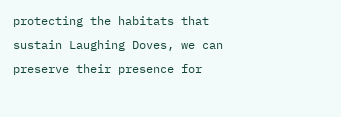protecting the habitats that sustain Laughing Doves, we can preserve their presence for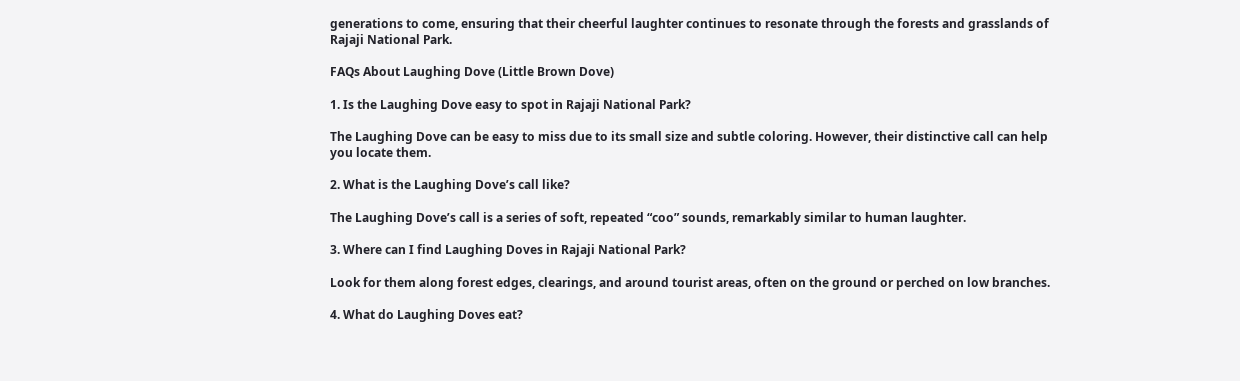generations to come, ensuring that their cheerful laughter continues to resonate through the forests and grasslands of Rajaji National Park.

FAQs About Laughing Dove (Little Brown Dove)

1. Is the Laughing Dove easy to spot in Rajaji National Park?

The Laughing Dove can be easy to miss due to its small size and subtle coloring. However, their distinctive call can help you locate them.

2. What is the Laughing Dove’s call like?

The Laughing Dove’s call is a series of soft, repeated “coo” sounds, remarkably similar to human laughter.

3. Where can I find Laughing Doves in Rajaji National Park?

Look for them along forest edges, clearings, and around tourist areas, often on the ground or perched on low branches.

4. What do Laughing Doves eat?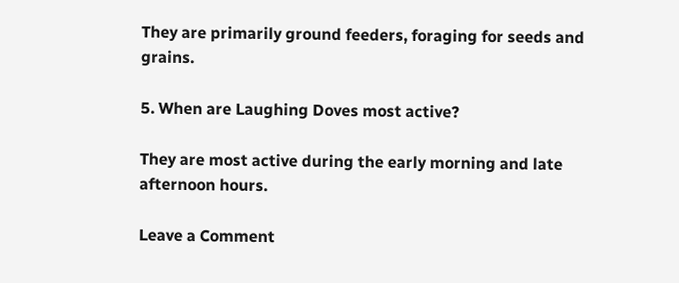They are primarily ground feeders, foraging for seeds and grains.

5. When are Laughing Doves most active?

They are most active during the early morning and late afternoon hours.

Leave a Comment